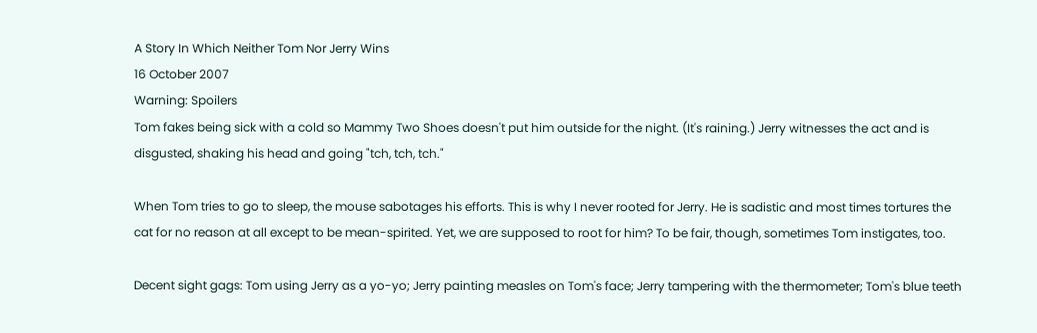A Story In Which Neither Tom Nor Jerry Wins
16 October 2007
Warning: Spoilers
Tom fakes being sick with a cold so Mammy Two Shoes doesn't put him outside for the night. (It's raining.) Jerry witnesses the act and is disgusted, shaking his head and going "tch, tch, tch."

When Tom tries to go to sleep, the mouse sabotages his efforts. This is why I never rooted for Jerry. He is sadistic and most times tortures the cat for no reason at all except to be mean-spirited. Yet, we are supposed to root for him? To be fair, though, sometimes Tom instigates, too.

Decent sight gags: Tom using Jerry as a yo-yo; Jerry painting measles on Tom's face; Jerry tampering with the thermometer; Tom's blue teeth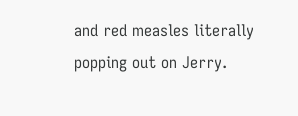and red measles literally popping out on Jerry.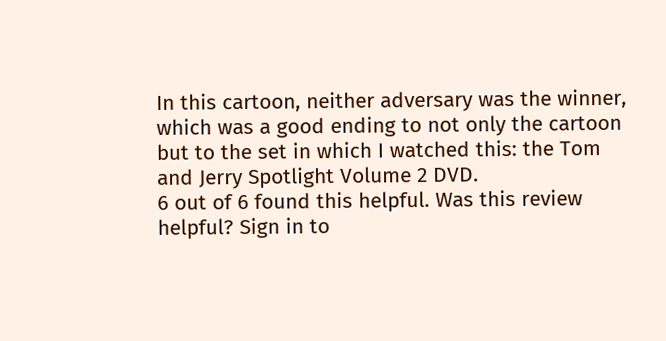In this cartoon, neither adversary was the winner, which was a good ending to not only the cartoon but to the set in which I watched this: the Tom and Jerry Spotlight Volume 2 DVD.
6 out of 6 found this helpful. Was this review helpful? Sign in to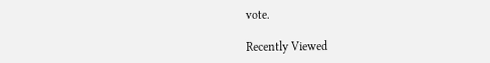vote.

Recently Viewed